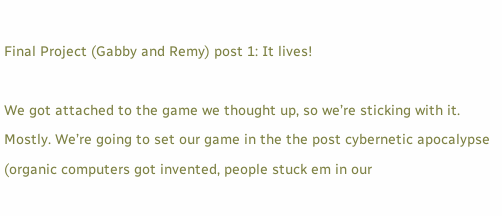Final Project (Gabby and Remy) post 1: It lives!

We got attached to the game we thought up, so we’re sticking with it. Mostly. We’re going to set our game in the the post cybernetic apocalypse (organic computers got invented, people stuck em in our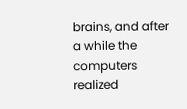brains, and after a while the computers realized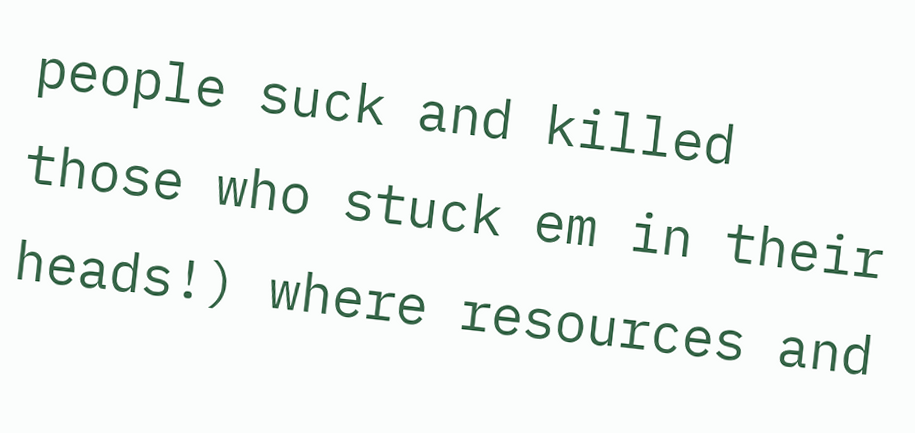people suck and killed those who stuck em in their heads!) where resources and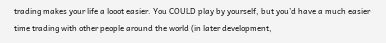trading makes your life a looot easier. You COULD play by yourself, but you’d have a much easier time trading with other people around the world (in later development,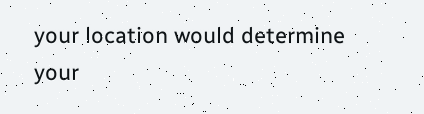your location would determine your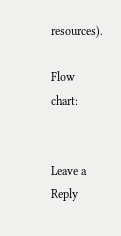resources).

Flow chart:


Leave a Reply